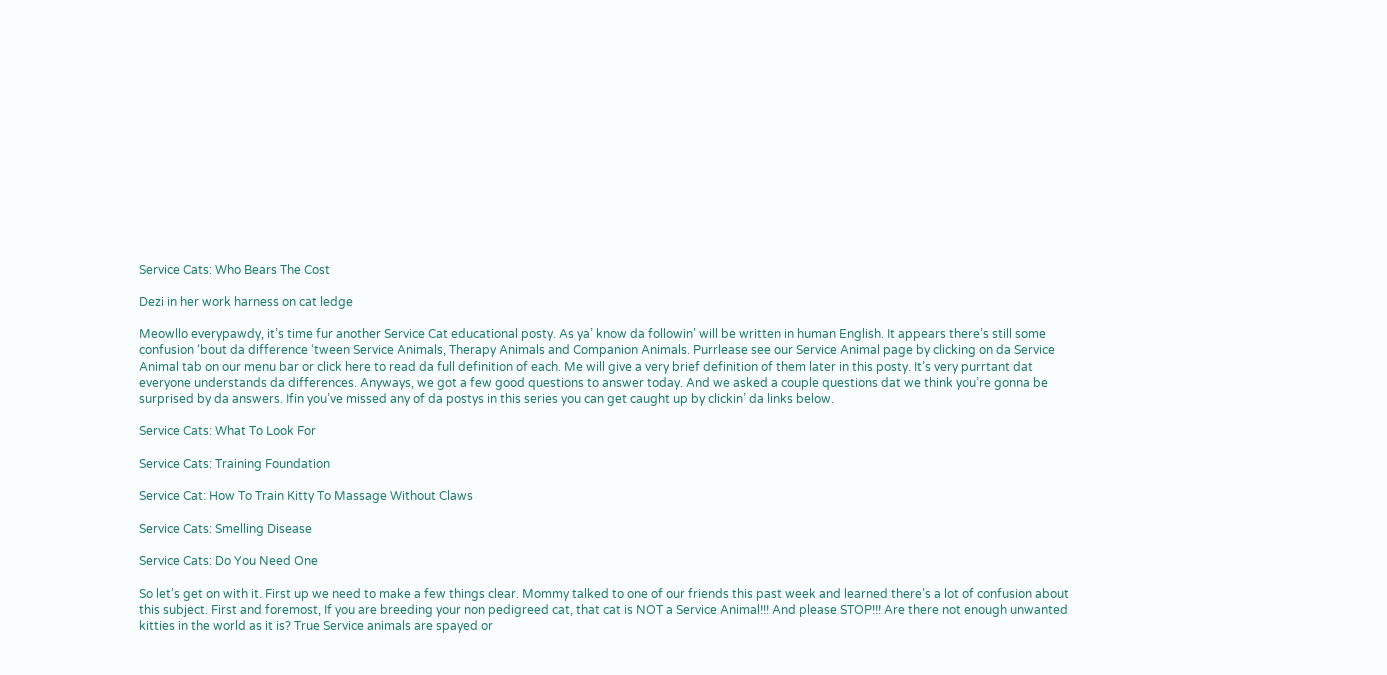Service Cats: Who Bears The Cost

Dezi in her work harness on cat ledge

Meowllo everypawdy, it’s time fur another Service Cat educational posty. As ya’ know da followin’ will be written in human English. It appears there’s still some confusion ‘bout da difference ‘tween Service Animals, Therapy Animals and Companion Animals. Purrlease see our Service Animal page by clicking on da Service Animal tab on our menu bar or click here to read da full definition of each. Me will give a very brief definition of them later in this posty. It’s very purrtant dat everyone understands da differences. Anyways, we got a few good questions to answer today. And we asked a couple questions dat we think you’re gonna be surprised by da answers. Ifin you’ve missed any of da postys in this series you can get caught up by clickin’ da links below.

Service Cats: What To Look For

Service Cats: Training Foundation

Service Cat: How To Train Kitty To Massage Without Claws

Service Cats: Smelling Disease

Service Cats: Do You Need One

So let’s get on with it. First up we need to make a few things clear. Mommy talked to one of our friends this past week and learned there’s a lot of confusion about this subject. First and foremost, If you are breeding your non pedigreed cat, that cat is NOT a Service Animal!!! And please STOP!!! Are there not enough unwanted kitties in the world as it is? True Service animals are spayed or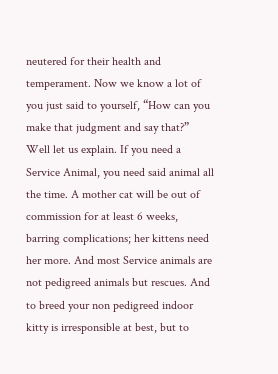neutered for their health and temperament. Now we know a lot of you just said to yourself, “How can you make that judgment and say that?” Well let us explain. If you need a Service Animal, you need said animal all the time. A mother cat will be out of commission for at least 6 weeks, barring complications; her kittens need her more. And most Service animals are not pedigreed animals but rescues. And to breed your non pedigreed indoor kitty is irresponsible at best, but to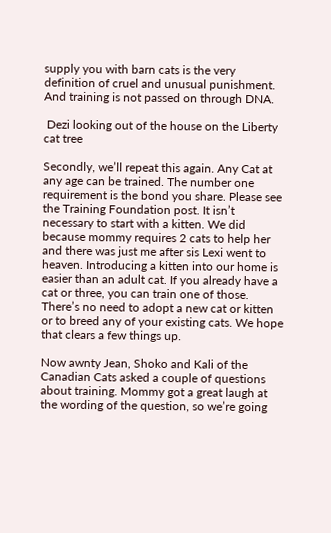supply you with barn cats is the very definition of cruel and unusual punishment. And training is not passed on through DNA.

 Dezi looking out of the house on the Liberty cat tree

Secondly, we’ll repeat this again. Any Cat at any age can be trained. The number one requirement is the bond you share. Please see the Training Foundation post. It isn’t necessary to start with a kitten. We did because mommy requires 2 cats to help her and there was just me after sis Lexi went to heaven. Introducing a kitten into our home is easier than an adult cat. If you already have a cat or three, you can train one of those. There’s no need to adopt a new cat or kitten or to breed any of your existing cats. We hope that clears a few things up.

Now awnty Jean, Shoko and Kali of the Canadian Cats asked a couple of questions about training. Mommy got a great laugh at the wording of the question, so we’re going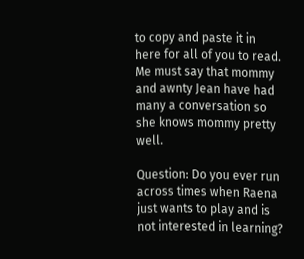to copy and paste it in here for all of you to read. Me must say that mommy and awnty Jean have had many a conversation so she knows mommy pretty well.

Question: Do you ever run across times when Raena just wants to play and is not interested in learning?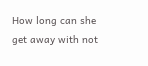How long can she get away with not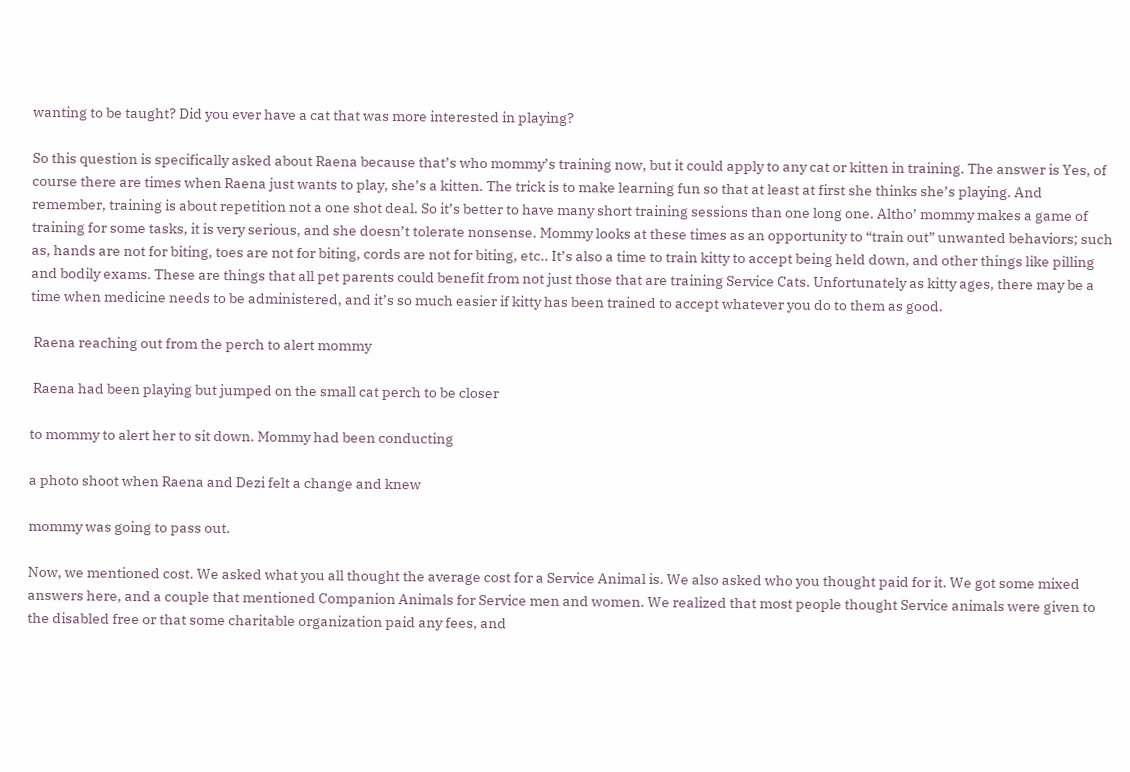wanting to be taught? Did you ever have a cat that was more interested in playing?

So this question is specifically asked about Raena because that’s who mommy’s training now, but it could apply to any cat or kitten in training. The answer is Yes, of course there are times when Raena just wants to play, she’s a kitten. The trick is to make learning fun so that at least at first she thinks she’s playing. And remember, training is about repetition not a one shot deal. So it’s better to have many short training sessions than one long one. Altho’ mommy makes a game of training for some tasks, it is very serious, and she doesn’t tolerate nonsense. Mommy looks at these times as an opportunity to “train out” unwanted behaviors; such as, hands are not for biting, toes are not for biting, cords are not for biting, etc.. It’s also a time to train kitty to accept being held down, and other things like pilling and bodily exams. These are things that all pet parents could benefit from not just those that are training Service Cats. Unfortunately as kitty ages, there may be a time when medicine needs to be administered, and it’s so much easier if kitty has been trained to accept whatever you do to them as good.

 Raena reaching out from the perch to alert mommy

 Raena had been playing but jumped on the small cat perch to be closer

to mommy to alert her to sit down. Mommy had been conducting

a photo shoot when Raena and Dezi felt a change and knew

mommy was going to pass out.

Now, we mentioned cost. We asked what you all thought the average cost for a Service Animal is. We also asked who you thought paid for it. We got some mixed answers here, and a couple that mentioned Companion Animals for Service men and women. We realized that most people thought Service animals were given to the disabled free or that some charitable organization paid any fees, and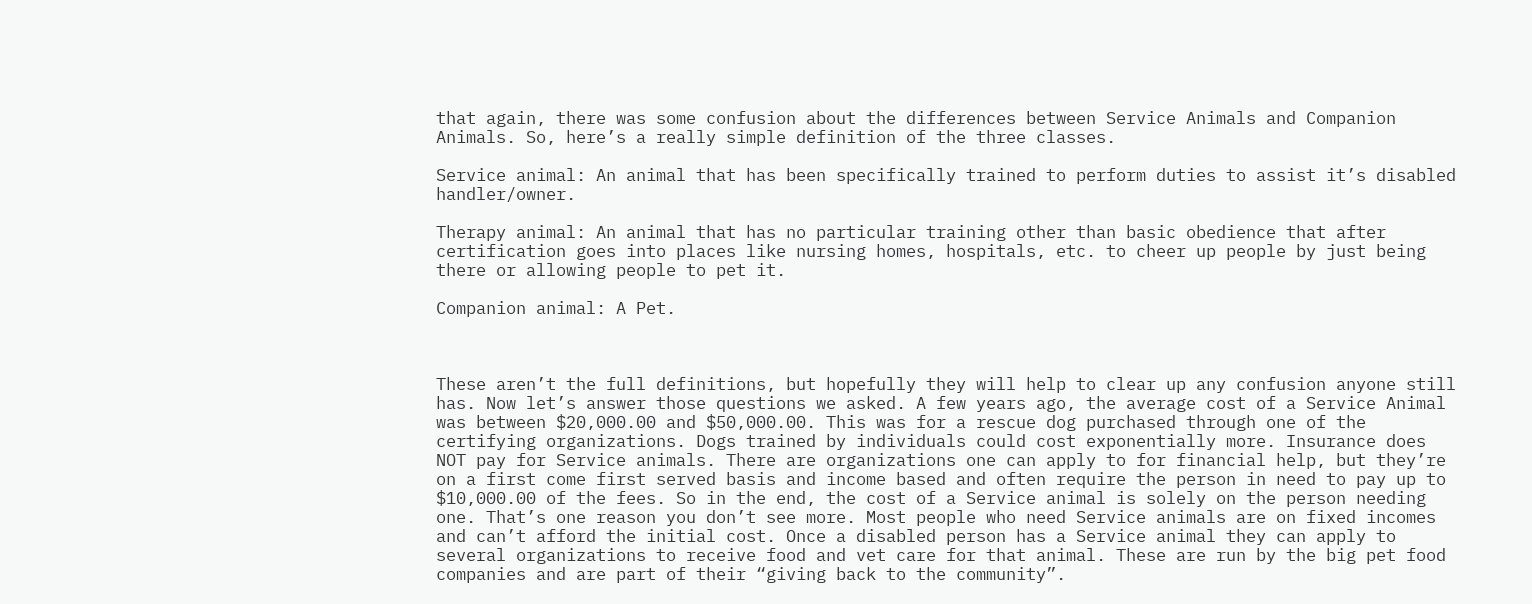that again, there was some confusion about the differences between Service Animals and Companion Animals. So, here’s a really simple definition of the three classes.

Service animal: An animal that has been specifically trained to perform duties to assist it’s disabled handler/owner.

Therapy animal: An animal that has no particular training other than basic obedience that after certification goes into places like nursing homes, hospitals, etc. to cheer up people by just being there or allowing people to pet it.

Companion animal: A Pet.



These aren’t the full definitions, but hopefully they will help to clear up any confusion anyone still has. Now let’s answer those questions we asked. A few years ago, the average cost of a Service Animal was between $20,000.00 and $50,000.00. This was for a rescue dog purchased through one of the certifying organizations. Dogs trained by individuals could cost exponentially more. Insurance does NOT pay for Service animals. There are organizations one can apply to for financial help, but they’re on a first come first served basis and income based and often require the person in need to pay up to $10,000.00 of the fees. So in the end, the cost of a Service animal is solely on the person needing one. That’s one reason you don’t see more. Most people who need Service animals are on fixed incomes and can’t afford the initial cost. Once a disabled person has a Service animal they can apply to several organizations to receive food and vet care for that animal. These are run by the big pet food companies and are part of their “giving back to the community”.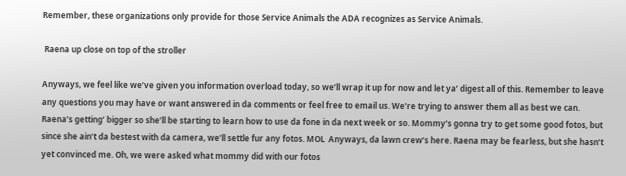Remember, these organizations only provide for those Service Animals the ADA recognizes as Service Animals.

 Raena up close on top of the stroller

Anyways, we feel like we’ve given you information overload today, so we’ll wrap it up for now and let ya’ digest all of this. Remember to leave any questions you may have or want answered in da comments or feel free to email us. We’re trying to answer them all as best we can. Raena’s getting’ bigger so she’ll be starting to learn how to use da fone in da next week or so. Mommy’s gonna try to get some good fotos, but since she ain’t da bestest with da camera, we’ll settle fur any fotos. MOL  Anyways, da lawn crew’s here. Raena may be fearless, but she hasn’t yet convinced me. Oh, we were asked what mommy did with our fotos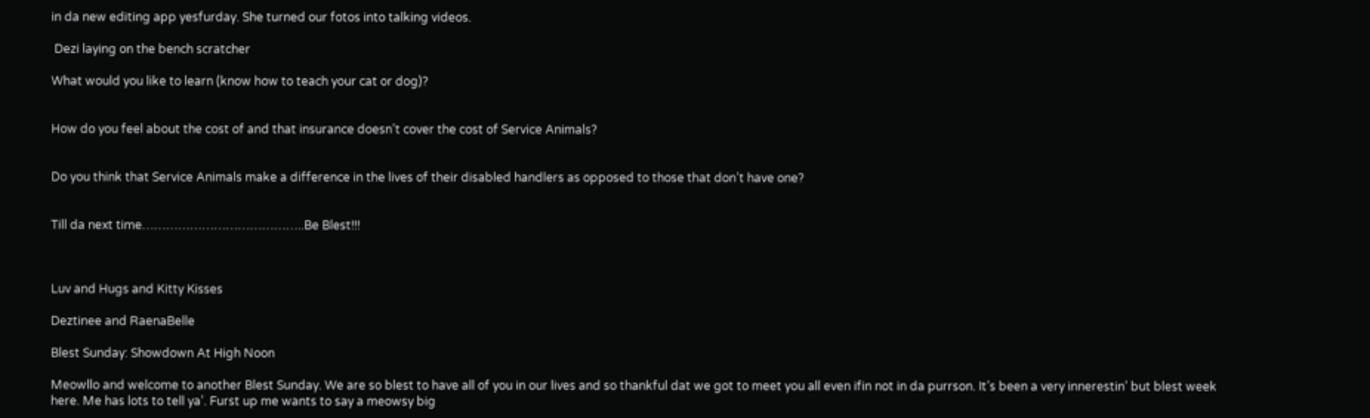in da new editing app yesfurday. She turned our fotos into talking videos.

 Dezi laying on the bench scratcher

What would you like to learn (know how to teach your cat or dog)?


How do you feel about the cost of and that insurance doesn’t cover the cost of Service Animals?


Do you think that Service Animals make a difference in the lives of their disabled handlers as opposed to those that don’t have one?


Till da next time…………………………………..Be Blest!!!



Luv and Hugs and Kitty Kisses

Deztinee and RaenaBelle

Blest Sunday: Showdown At High Noon

Meowllo and welcome to another Blest Sunday. We are so blest to have all of you in our lives and so thankful dat we got to meet you all even ifin not in da purrson. It’s been a very innerestin’ but blest week here. Me has lots to tell ya’. Furst up me wants to say a meowsy big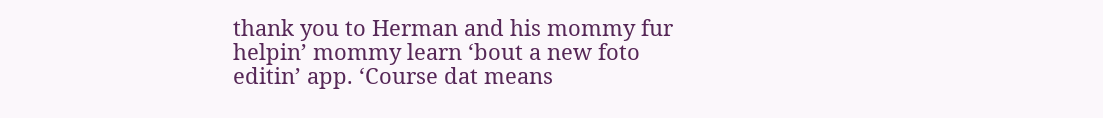thank you to Herman and his mommy fur helpin’ mommy learn ‘bout a new foto editin’ app. ‘Course dat means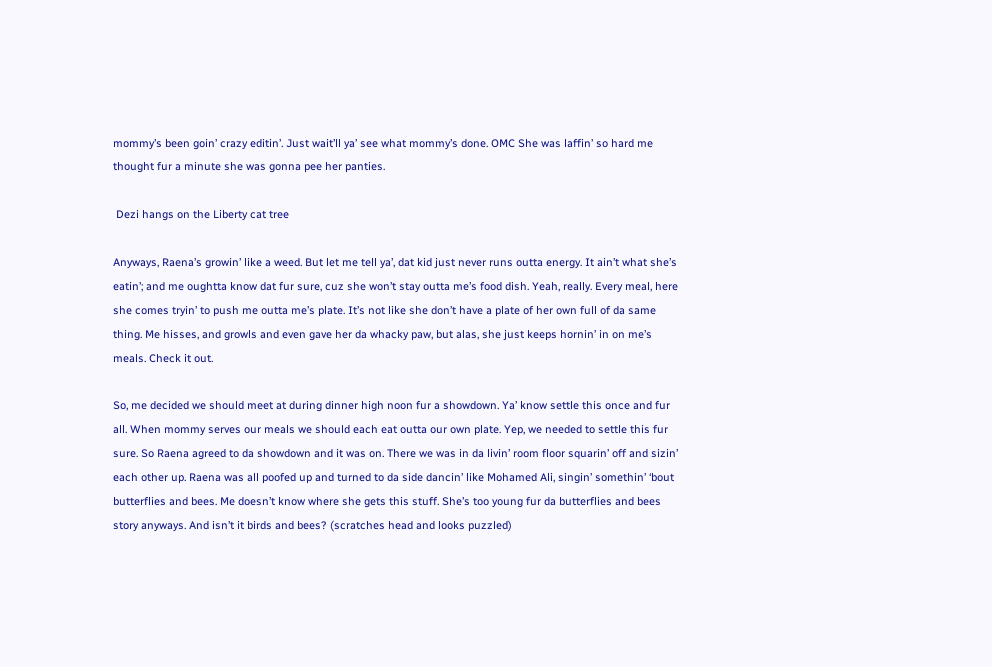mommy’s been goin’ crazy editin’. Just wait’ll ya’ see what mommy’s done. OMC She was laffin’ so hard me thought fur a minute she was gonna pee her panties.

 Dezi hangs on the Liberty cat tree

Anyways, Raena’s growin’ like a weed. But let me tell ya’, dat kid just never runs outta energy. It ain’t what she’s eatin’; and me oughtta know dat fur sure, cuz she won’t stay outta me’s food dish. Yeah, really. Every meal, here she comes tryin’ to push me outta me’s plate. It’s not like she don’t have a plate of her own full of da same thing. Me hisses, and growls and even gave her da whacky paw, but alas, she just keeps hornin’ in on me’s meals. Check it out.

So, me decided we should meet at during dinner high noon fur a showdown. Ya’ know settle this once and fur all. When mommy serves our meals we should each eat outta our own plate. Yep, we needed to settle this fur sure. So Raena agreed to da showdown and it was on. There we was in da livin’ room floor squarin’ off and sizin’ each other up. Raena was all poofed up and turned to da side dancin’ like Mohamed Ali, singin’ somethin’ ‘bout butterflies and bees. Me doesn’t know where she gets this stuff. She’s too young fur da butterflies and bees story anyways. And isn’t it birds and bees? (scratches head and looks puzzled)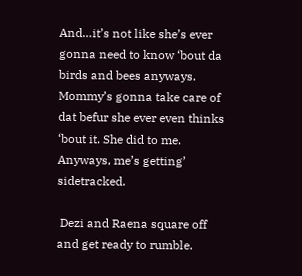And…it’s not like she’s ever gonna need to know ‘bout da birds and bees anyways. Mommy’s gonna take care of dat befur she ever even thinks ‘bout it. She did to me. Anyways, me’s getting’ sidetracked.

 Dezi and Raena square off and get ready to rumble.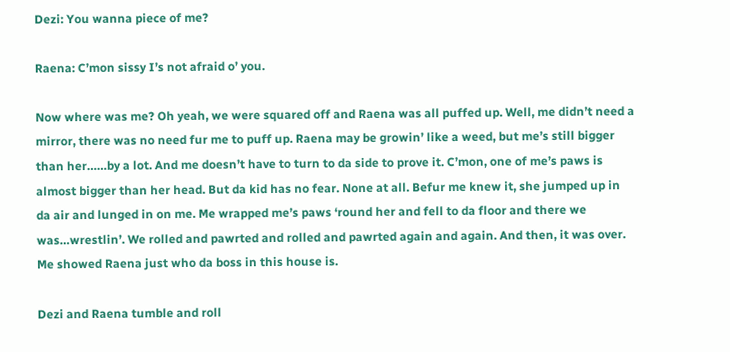Dezi: You wanna piece of me?

Raena: C’mon sissy I’s not afraid o’ you.

Now where was me? Oh yeah, we were squared off and Raena was all puffed up. Well, me didn’t need a mirror, there was no need fur me to puff up. Raena may be growin’ like a weed, but me’s still bigger than her……by a lot. And me doesn’t have to turn to da side to prove it. C’mon, one of me’s paws is almost bigger than her head. But da kid has no fear. None at all. Befur me knew it, she jumped up in da air and lunged in on me. Me wrapped me’s paws ‘round her and fell to da floor and there we was…wrestlin’. We rolled and pawrted and rolled and pawrted again and again. And then, it was over. Me showed Raena just who da boss in this house is.

Dezi and Raena tumble and roll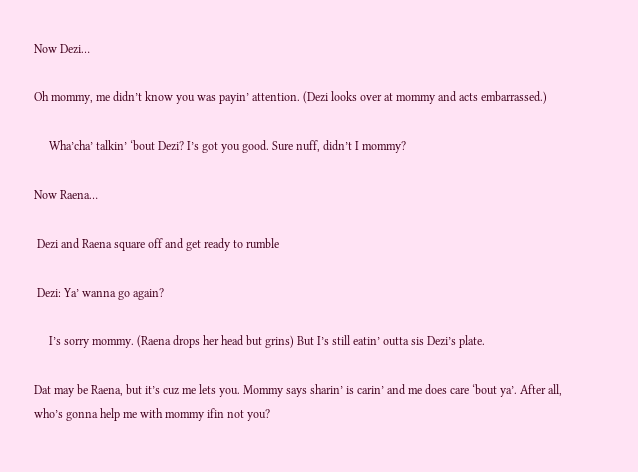Now Dezi…

Oh mommy, me didn’t know you was payin’ attention. (Dezi looks over at mommy and acts embarrassed.)

     Wha’cha’ talkin’ ‘bout Dezi? I’s got you good. Sure nuff, didn’t I mommy?

Now Raena…

 Dezi and Raena square off and get ready to rumble

 Dezi: Ya’ wanna go again?

     I’s sorry mommy. (Raena drops her head but grins) But I’s still eatin’ outta sis Dezi’s plate.

Dat may be Raena, but it’s cuz me lets you. Mommy says sharin’ is carin’ and me does care ‘bout ya’. After all, who’s gonna help me with mommy ifin not you?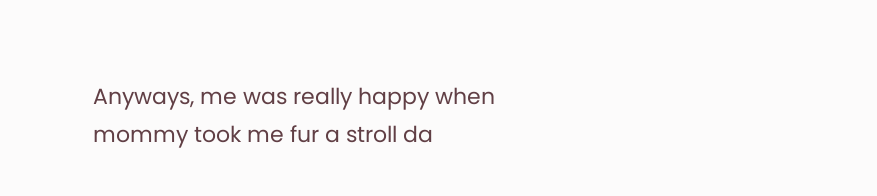Anyways, me was really happy when mommy took me fur a stroll da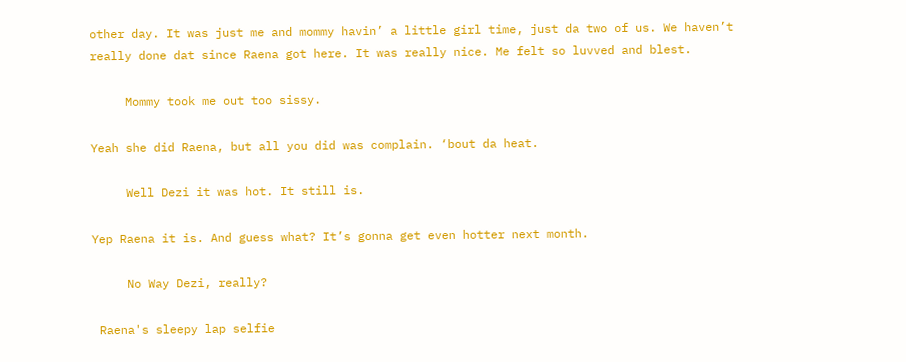other day. It was just me and mommy havin’ a little girl time, just da two of us. We haven’t really done dat since Raena got here. It was really nice. Me felt so luvved and blest.

     Mommy took me out too sissy.

Yeah she did Raena, but all you did was complain. ‘bout da heat.

     Well Dezi it was hot. It still is.

Yep Raena it is. And guess what? It’s gonna get even hotter next month.

     No Way Dezi, really?

 Raena's sleepy lap selfie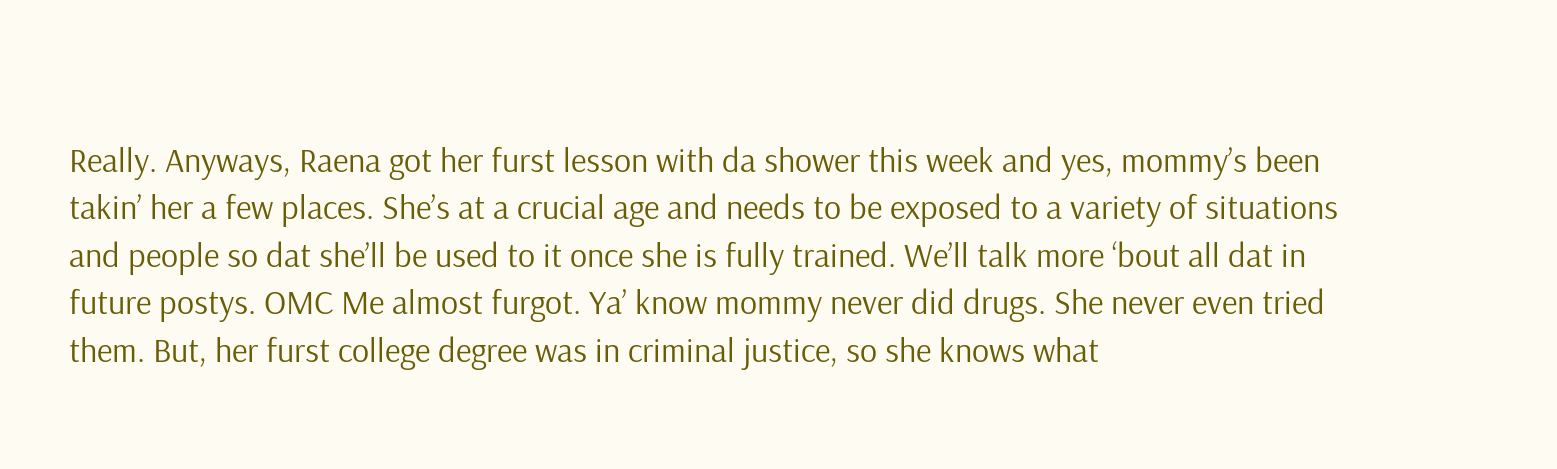Really. Anyways, Raena got her furst lesson with da shower this week and yes, mommy’s been takin’ her a few places. She’s at a crucial age and needs to be exposed to a variety of situations and people so dat she’ll be used to it once she is fully trained. We’ll talk more ‘bout all dat in future postys. OMC Me almost furgot. Ya’ know mommy never did drugs. She never even tried them. But, her furst college degree was in criminal justice, so she knows what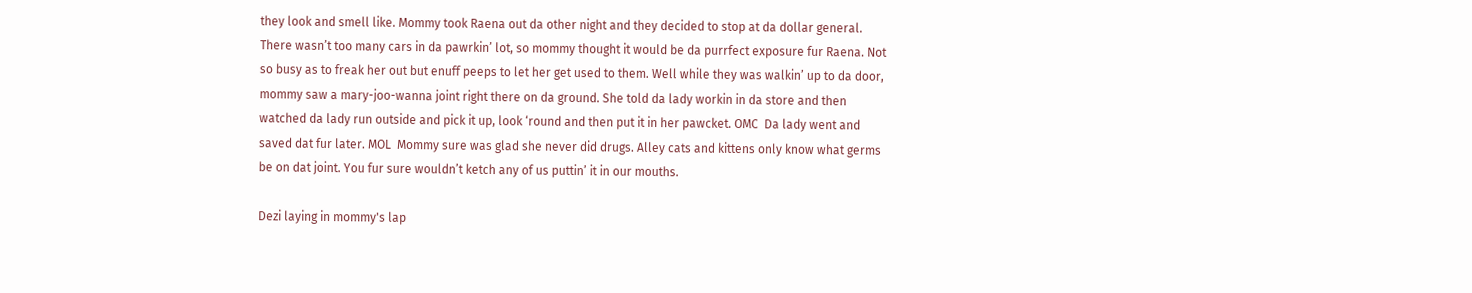they look and smell like. Mommy took Raena out da other night and they decided to stop at da dollar general. There wasn’t too many cars in da pawrkin’ lot, so mommy thought it would be da purrfect exposure fur Raena. Not so busy as to freak her out but enuff peeps to let her get used to them. Well while they was walkin’ up to da door, mommy saw a mary-joo-wanna joint right there on da ground. She told da lady workin in da store and then watched da lady run outside and pick it up, look ‘round and then put it in her pawcket. OMC  Da lady went and saved dat fur later. MOL  Mommy sure was glad she never did drugs. Alley cats and kittens only know what germs be on dat joint. You fur sure wouldn’t ketch any of us puttin’ it in our mouths.

Dezi laying in mommy's lap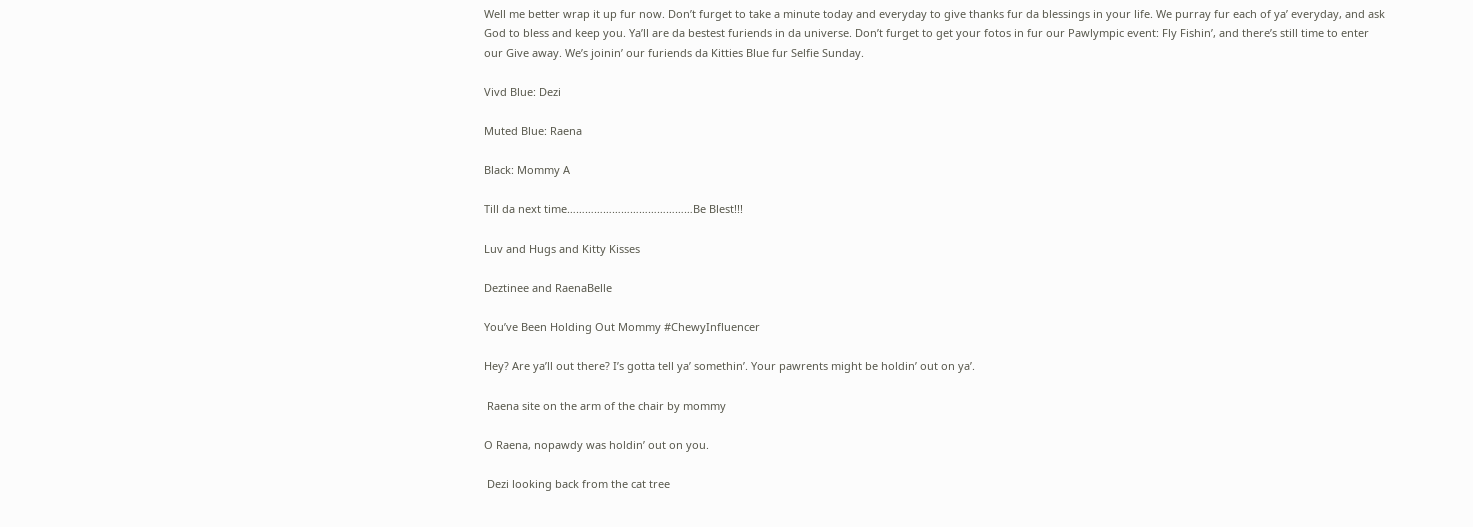Well me better wrap it up fur now. Don’t furget to take a minute today and everyday to give thanks fur da blessings in your life. We purray fur each of ya’ everyday, and ask God to bless and keep you. Ya’ll are da bestest furiends in da universe. Don’t furget to get your fotos in fur our Pawlympic event: Fly Fishin’, and there’s still time to enter our Give away. We’s joinin’ our furiends da Kitties Blue fur Selfie Sunday.

Vivd Blue: Dezi

Muted Blue: Raena

Black: Mommy A

Till da next time……………………………………Be Blest!!!

Luv and Hugs and Kitty Kisses

Deztinee and RaenaBelle

You’ve Been Holding Out Mommy #ChewyInfluencer

Hey? Are ya’ll out there? I’s gotta tell ya’ somethin’. Your pawrents might be holdin’ out on ya’.

 Raena site on the arm of the chair by mommy

O Raena, nopawdy was holdin’ out on you.

 Dezi looking back from the cat tree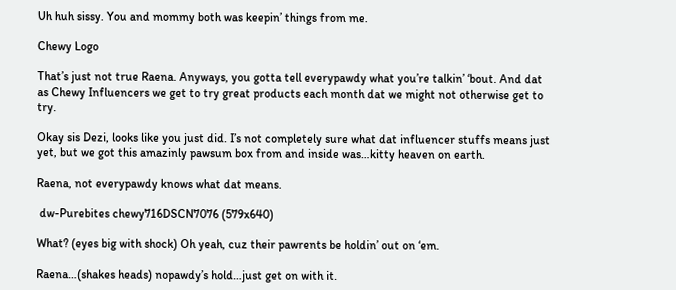Uh huh sissy. You and mommy both was keepin’ things from me.

Chewy Logo

That’s just not true Raena. Anyways, you gotta tell everypawdy what you’re talkin’ ‘bout. And dat as Chewy Influencers we get to try great products each month dat we might not otherwise get to try.

Okay sis Dezi, looks like you just did. I’s not completely sure what dat influencer stuffs means just yet, but we got this amazinly pawsum box from and inside was…kitty heaven on earth.

Raena, not everypawdy knows what dat means.

 dw-Purebites chewy716DSCN7076 (579x640)

What? (eyes big with shock) Oh yeah, cuz their pawrents be holdin’ out on ‘em.

Raena…(shakes heads) nopawdy’s hold…just get on with it.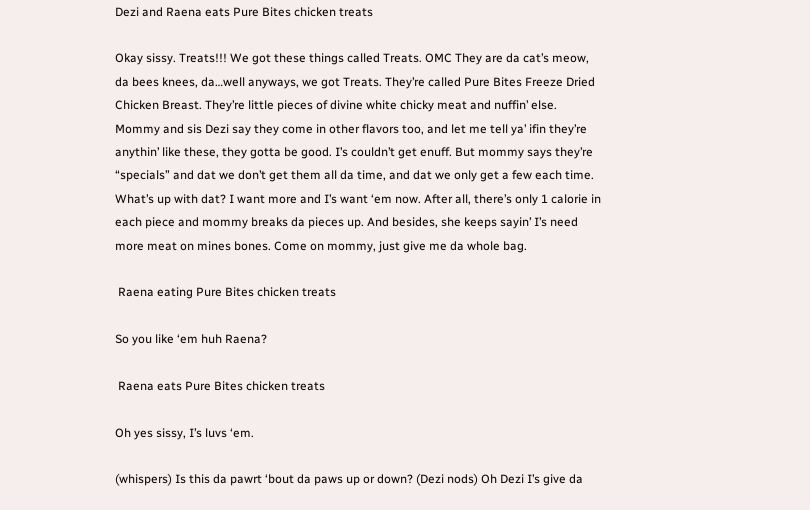Dezi and Raena eats Pure Bites chicken treats

Okay sissy. Treats!!! We got these things called Treats. OMC They are da cat’s meow, da bees knees, da…well anyways, we got Treats. They’re called Pure Bites Freeze Dried Chicken Breast. They’re little pieces of divine white chicky meat and nuffin’ else. Mommy and sis Dezi say they come in other flavors too, and let me tell ya’ ifin they’re anythin’ like these, they gotta be good. I’s couldn’t get enuff. But mommy says they’re “specials” and dat we don’t get them all da time, and dat we only get a few each time. What’s up with dat? I want more and I’s want ‘em now. After all, there’s only 1 calorie in each piece and mommy breaks da pieces up. And besides, she keeps sayin’ I’s need more meat on mines bones. Come on mommy, just give me da whole bag.

 Raena eating Pure Bites chicken treats

So you like ‘em huh Raena?

 Raena eats Pure Bites chicken treats

Oh yes sissy, I’s luvs ‘em.

(whispers) Is this da pawrt ‘bout da paws up or down? (Dezi nods) Oh Dezi I’s give da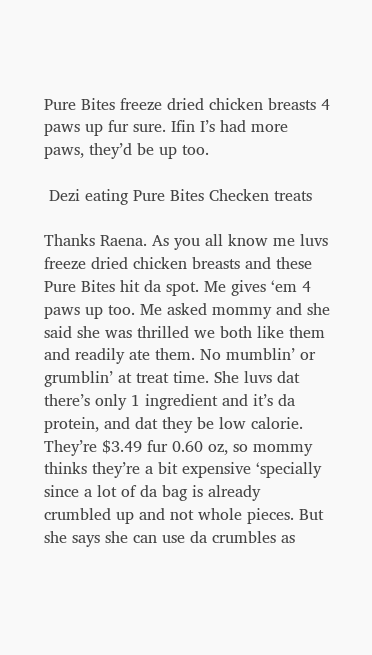Pure Bites freeze dried chicken breasts 4 paws up fur sure. Ifin I’s had more paws, they’d be up too.

 Dezi eating Pure Bites Checken treats

Thanks Raena. As you all know me luvs freeze dried chicken breasts and these Pure Bites hit da spot. Me gives ‘em 4 paws up too. Me asked mommy and she said she was thrilled we both like them and readily ate them. No mumblin’ or grumblin’ at treat time. She luvs dat there’s only 1 ingredient and it’s da protein, and dat they be low calorie. They’re $3.49 fur 0.60 oz, so mommy thinks they’re a bit expensive ‘specially since a lot of da bag is already crumbled up and not whole pieces. But she says she can use da crumbles as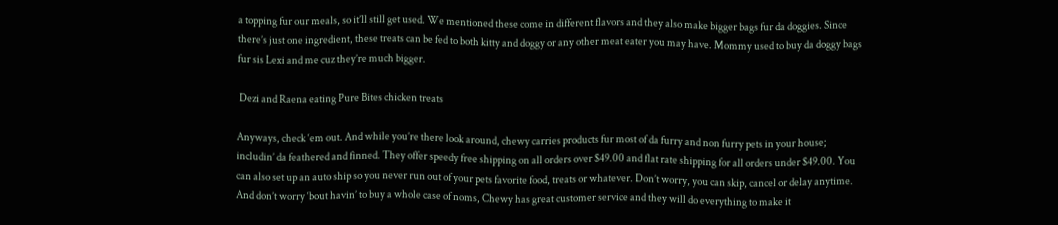a topping fur our meals, so it’ll still get used. We mentioned these come in different flavors and they also make bigger bags fur da doggies. Since there’s just one ingredient, these treats can be fed to both kitty and doggy or any other meat eater you may have. Mommy used to buy da doggy bags fur sis Lexi and me cuz they’re much bigger.

 Dezi and Raena eating Pure Bites chicken treats

Anyways, check ‘em out. And while you’re there look around, chewy carries products fur most of da furry and non furry pets in your house; includin’ da feathered and finned. They offer speedy free shipping on all orders over $49.00 and flat rate shipping for all orders under $49.00. You can also set up an auto ship so you never run out of your pets favorite food, treats or whatever. Don’t worry, you can skip, cancel or delay anytime. And don’t worry ‘bout havin’ to buy a whole case of noms, Chewy has great customer service and they will do everything to make it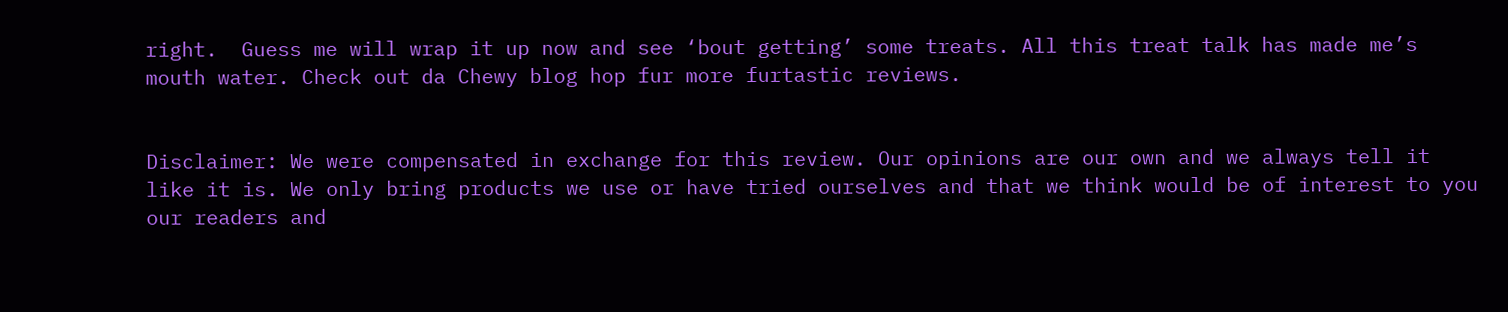right.  Guess me will wrap it up now and see ‘bout getting’ some treats. All this treat talk has made me’s mouth water. Check out da Chewy blog hop fur more furtastic reviews.


Disclaimer: We were compensated in exchange for this review. Our opinions are our own and we always tell it like it is. We only bring products we use or have tried ourselves and that we think would be of interest to you our readers and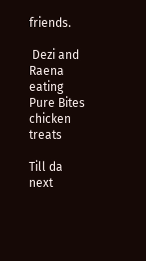friends.

 Dezi and Raena eating Pure Bites chicken treats

Till da next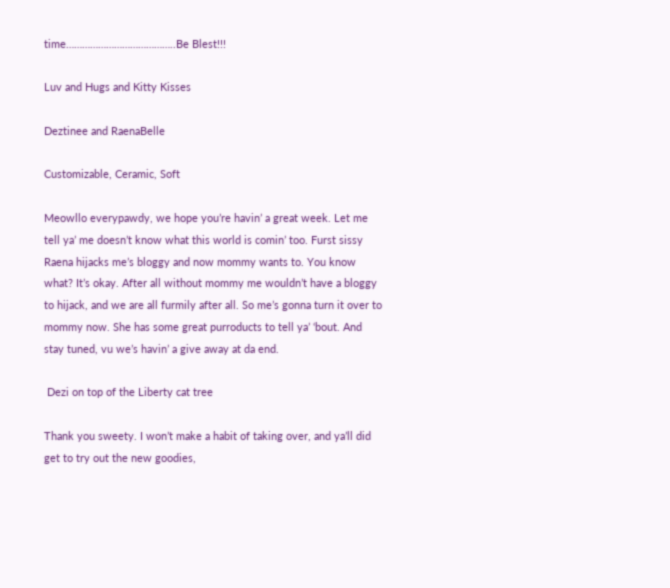time…………………………………..Be Blest!!!

Luv and Hugs and Kitty Kisses

Deztinee and RaenaBelle

Customizable, Ceramic, Soft

Meowllo everypawdy, we hope you’re havin’ a great week. Let me tell ya’ me doesn’t know what this world is comin’ too. Furst sissy Raena hijacks me’s bloggy and now mommy wants to. You know what? It’s okay. After all without mommy me wouldn’t have a bloggy to hijack, and we are all furmily after all. So me’s gonna turn it over to mommy now. She has some great purroducts to tell ya’ ‘bout. And stay tuned, vu we’s havin’ a give away at da end.

 Dezi on top of the Liberty cat tree

Thank you sweety. I won’t make a habit of taking over, and ya’ll did get to try out the new goodies,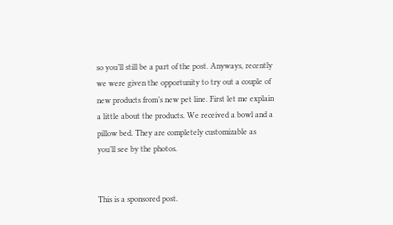so you’ll still be a part of the post. Anyways, recently we were given the opportunity to try out a couple of new products from’s new pet line. First let me explain a little about the products. We received a bowl and a pillow bed. They are completely customizable as you’ll see by the photos.


This is a sponsored post.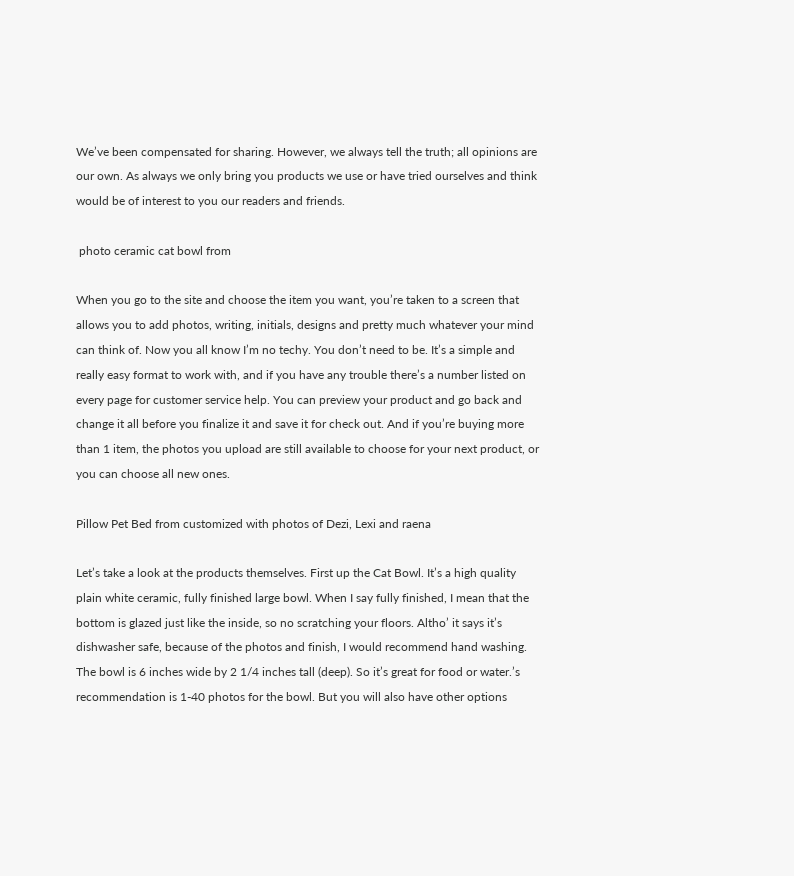We’ve been compensated for sharing. However, we always tell the truth; all opinions are our own. As always we only bring you products we use or have tried ourselves and think would be of interest to you our readers and friends.

 photo ceramic cat bowl from

When you go to the site and choose the item you want, you’re taken to a screen that allows you to add photos, writing, initials, designs and pretty much whatever your mind can think of. Now you all know I’m no techy. You don’t need to be. It’s a simple and really easy format to work with, and if you have any trouble there’s a number listed on every page for customer service help. You can preview your product and go back and change it all before you finalize it and save it for check out. And if you’re buying more than 1 item, the photos you upload are still available to choose for your next product, or you can choose all new ones.

Pillow Pet Bed from customized with photos of Dezi, Lexi and raena

Let’s take a look at the products themselves. First up the Cat Bowl. It’s a high quality plain white ceramic, fully finished large bowl. When I say fully finished, I mean that the bottom is glazed just like the inside, so no scratching your floors. Altho’ it says it’s dishwasher safe, because of the photos and finish, I would recommend hand washing. The bowl is 6 inches wide by 2 1/4 inches tall (deep). So it’s great for food or water.’s recommendation is 1-40 photos for the bowl. But you will also have other options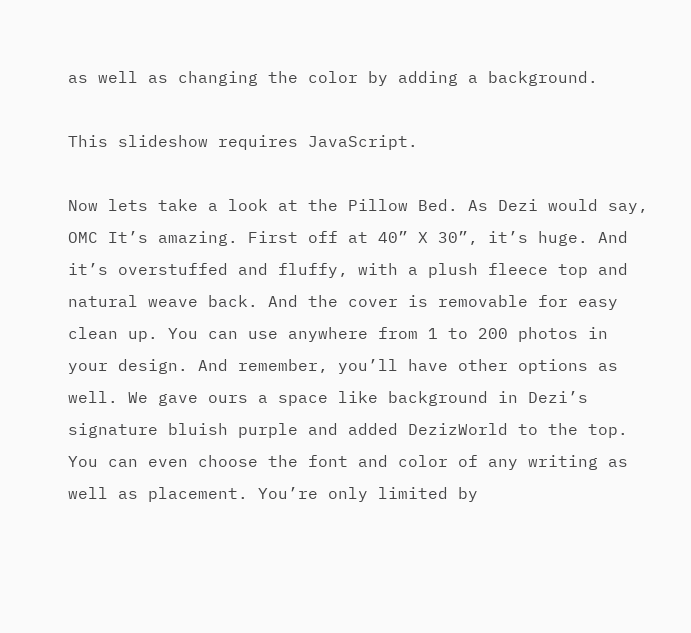as well as changing the color by adding a background.

This slideshow requires JavaScript.

Now lets take a look at the Pillow Bed. As Dezi would say, OMC It’s amazing. First off at 40” X 30”, it’s huge. And it’s overstuffed and fluffy, with a plush fleece top and natural weave back. And the cover is removable for easy clean up. You can use anywhere from 1 to 200 photos in your design. And remember, you’ll have other options as well. We gave ours a space like background in Dezi’s signature bluish purple and added DezizWorld to the top. You can even choose the font and color of any writing as well as placement. You’re only limited by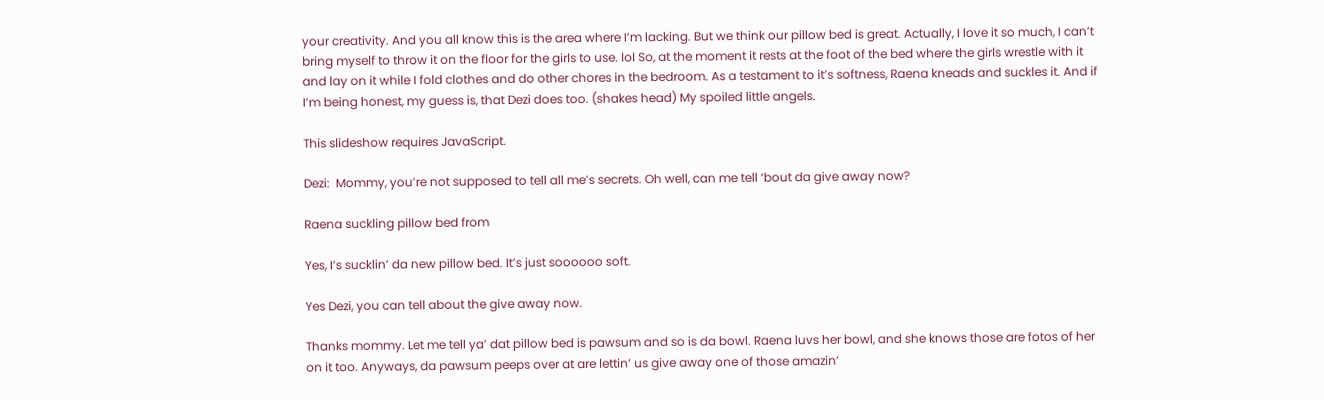your creativity. And you all know this is the area where I’m lacking. But we think our pillow bed is great. Actually, I love it so much, I can’t bring myself to throw it on the floor for the girls to use. lol So, at the moment it rests at the foot of the bed where the girls wrestle with it and lay on it while I fold clothes and do other chores in the bedroom. As a testament to it’s softness, Raena kneads and suckles it. And if I’m being honest, my guess is, that Dezi does too. (shakes head) My spoiled little angels.

This slideshow requires JavaScript.

Dezi:  Mommy, you’re not supposed to tell all me’s secrets. Oh well, can me tell ‘bout da give away now?

Raena suckling pillow bed from

Yes, I’s sucklin’ da new pillow bed. It’s just soooooo soft.

Yes Dezi, you can tell about the give away now.

Thanks mommy. Let me tell ya’ dat pillow bed is pawsum and so is da bowl. Raena luvs her bowl, and she knows those are fotos of her on it too. Anyways, da pawsum peeps over at are lettin’ us give away one of those amazin’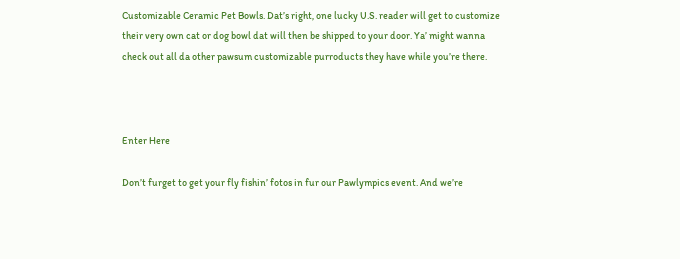Customizable Ceramic Pet Bowls. Dat’s right, one lucky U.S. reader will get to customize their very own cat or dog bowl dat will then be shipped to your door. Ya’ might wanna check out all da other pawsum customizable purroducts they have while you’re there.



Enter Here

Don’t furget to get your fly fishin’ fotos in fur our Pawlympics event. And we’re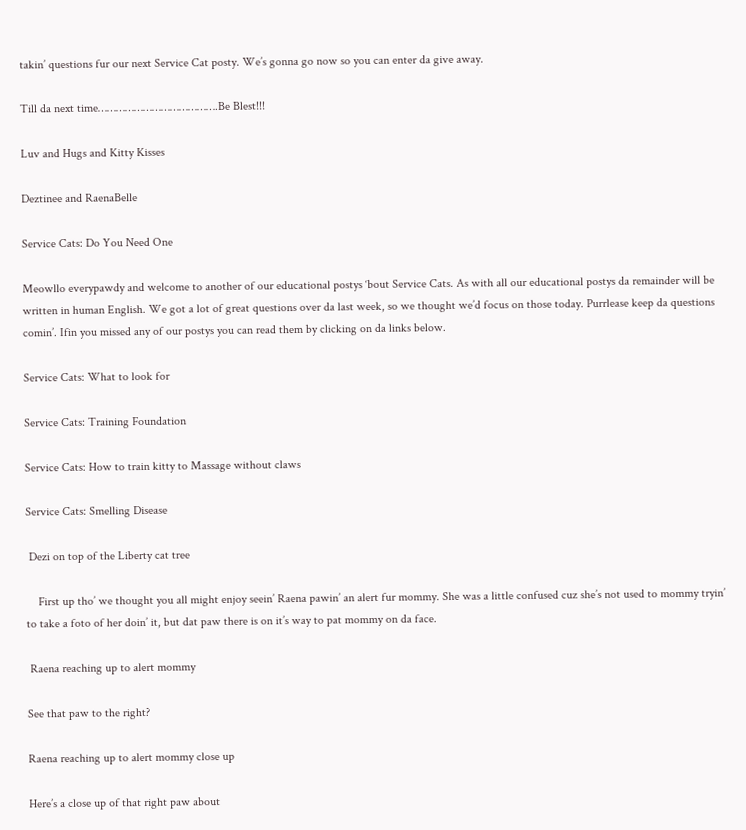takin’ questions fur our next Service Cat posty. We’s gonna go now so you can enter da give away.

Till da next time………………………………….Be Blest!!!

Luv and Hugs and Kitty Kisses

Deztinee and RaenaBelle

Service Cats: Do You Need One

Meowllo everypawdy and welcome to another of our educational postys ‘bout Service Cats. As with all our educational postys da remainder will be written in human English. We got a lot of great questions over da last week, so we thought we’d focus on those today. Purrlease keep da questions comin’. Ifin you missed any of our postys you can read them by clicking on da links below.

Service Cats: What to look for

Service Cats: Training Foundation

Service Cats: How to train kitty to Massage without claws

Service Cats: Smelling Disease

 Dezi on top of the Liberty cat tree

    First up tho’ we thought you all might enjoy seein’ Raena pawin’ an alert fur mommy. She was a little confused cuz she’s not used to mommy tryin’ to take a foto of her doin’ it, but dat paw there is on it’s way to pat mommy on da face.

 Raena reaching up to alert mommy

See that paw to the right?

Raena reaching up to alert mommy close up

Here’s a close up of that right paw about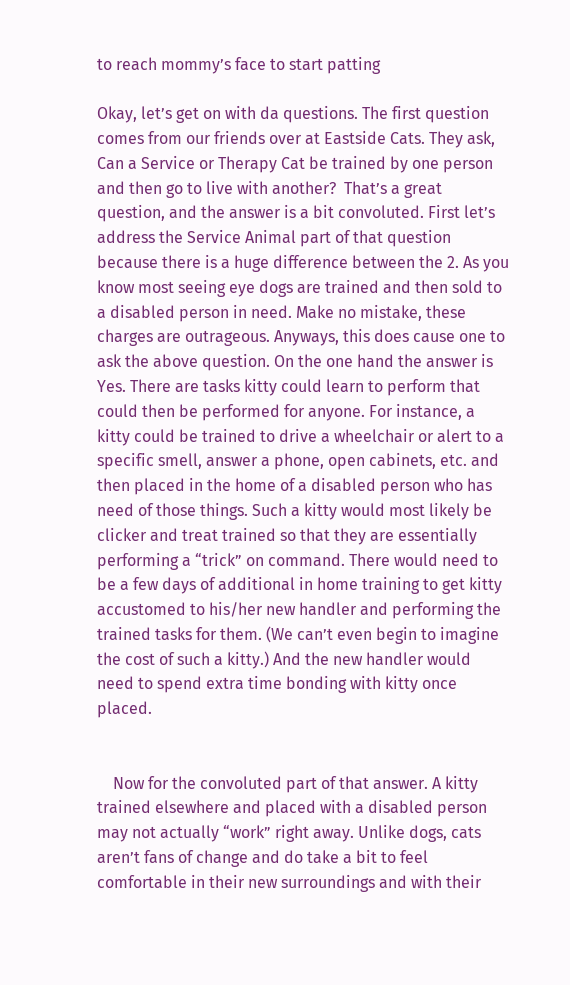to reach mommy’s face to start patting

Okay, let’s get on with da questions. The first question comes from our friends over at Eastside Cats. They ask, Can a Service or Therapy Cat be trained by one person and then go to live with another?  That’s a great question, and the answer is a bit convoluted. First let’s address the Service Animal part of that question because there is a huge difference between the 2. As you know most seeing eye dogs are trained and then sold to a disabled person in need. Make no mistake, these charges are outrageous. Anyways, this does cause one to ask the above question. On the one hand the answer is Yes. There are tasks kitty could learn to perform that could then be performed for anyone. For instance, a kitty could be trained to drive a wheelchair or alert to a specific smell, answer a phone, open cabinets, etc. and then placed in the home of a disabled person who has need of those things. Such a kitty would most likely be clicker and treat trained so that they are essentially performing a “trick” on command. There would need to be a few days of additional in home training to get kitty accustomed to his/her new handler and performing the trained tasks for them. (We can’t even begin to imagine the cost of such a kitty.) And the new handler would need to spend extra time bonding with kitty once placed.


    Now for the convoluted part of that answer. A kitty trained elsewhere and placed with a disabled person may not actually “work” right away. Unlike dogs, cats aren’t fans of change and do take a bit to feel comfortable in their new surroundings and with their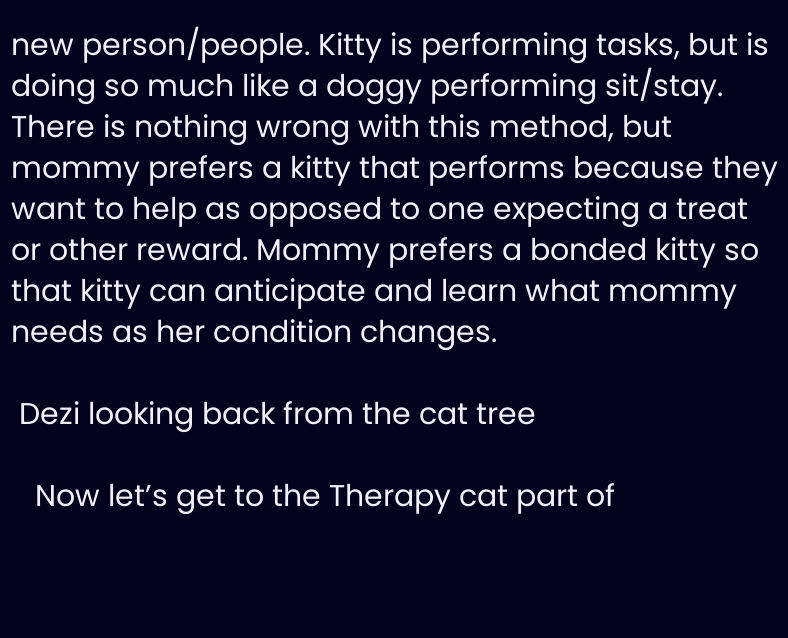new person/people. Kitty is performing tasks, but is doing so much like a doggy performing sit/stay. There is nothing wrong with this method, but mommy prefers a kitty that performs because they want to help as opposed to one expecting a treat or other reward. Mommy prefers a bonded kitty so that kitty can anticipate and learn what mommy needs as her condition changes.

 Dezi looking back from the cat tree

   Now let’s get to the Therapy cat part of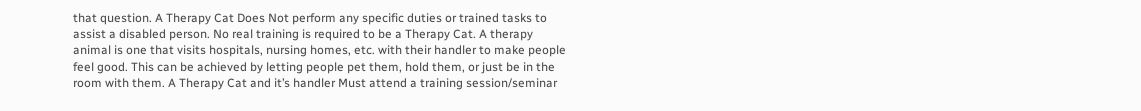that question. A Therapy Cat Does Not perform any specific duties or trained tasks to assist a disabled person. No real training is required to be a Therapy Cat. A therapy animal is one that visits hospitals, nursing homes, etc. with their handler to make people feel good. This can be achieved by letting people pet them, hold them, or just be in the room with them. A Therapy Cat and it’s handler Must attend a training session/seminar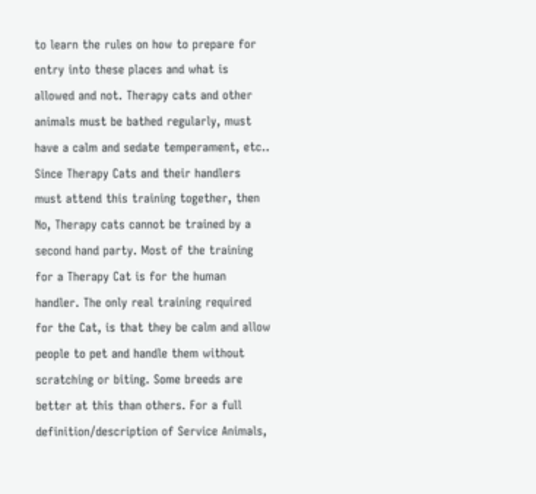to learn the rules on how to prepare for entry into these places and what is allowed and not. Therapy cats and other animals must be bathed regularly, must have a calm and sedate temperament, etc.. Since Therapy Cats and their handlers must attend this training together, then No, Therapy cats cannot be trained by a second hand party. Most of the training for a Therapy Cat is for the human handler. The only real training required for the Cat, is that they be calm and allow people to pet and handle them without scratching or biting. Some breeds are better at this than others. For a full definition/description of Service Animals,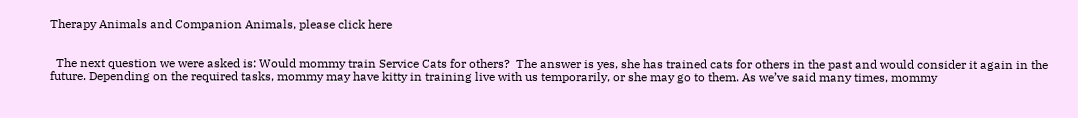Therapy Animals and Companion Animals, please click here


  The next question we were asked is: Would mommy train Service Cats for others?  The answer is yes, she has trained cats for others in the past and would consider it again in the future. Depending on the required tasks, mommy may have kitty in training live with us temporarily, or she may go to them. As we’ve said many times, mommy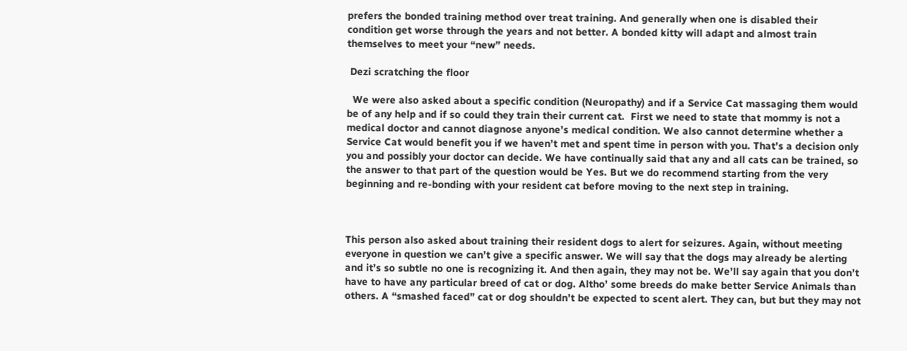prefers the bonded training method over treat training. And generally when one is disabled their condition get worse through the years and not better. A bonded kitty will adapt and almost train themselves to meet your “new” needs.

 Dezi scratching the floor

  We were also asked about a specific condition (Neuropathy) and if a Service Cat massaging them would be of any help and if so could they train their current cat.  First we need to state that mommy is not a medical doctor and cannot diagnose anyone’s medical condition. We also cannot determine whether a Service Cat would benefit you if we haven’t met and spent time in person with you. That’s a decision only you and possibly your doctor can decide. We have continually said that any and all cats can be trained, so the answer to that part of the question would be Yes. But we do recommend starting from the very beginning and re-bonding with your resident cat before moving to the next step in training.



This person also asked about training their resident dogs to alert for seizures. Again, without meeting everyone in question we can’t give a specific answer. We will say that the dogs may already be alerting and it’s so subtle no one is recognizing it. And then again, they may not be. We’ll say again that you don’t have to have any particular breed of cat or dog. Altho’ some breeds do make better Service Animals than others. A “smashed faced” cat or dog shouldn’t be expected to scent alert. They can, but but they may not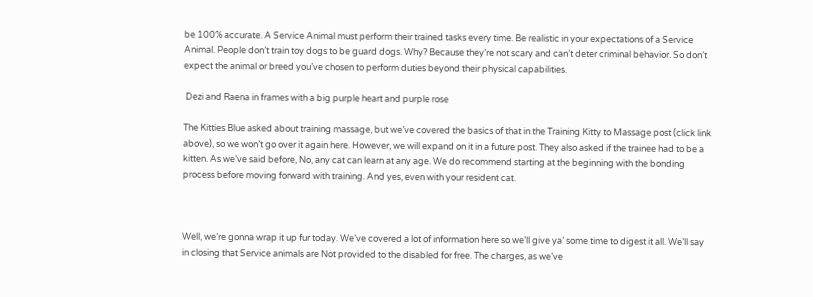be 100% accurate. A Service Animal must perform their trained tasks every time. Be realistic in your expectations of a Service Animal. People don’t train toy dogs to be guard dogs. Why? Because they’re not scary and can’t deter criminal behavior. So don’t expect the animal or breed you’ve chosen to perform duties beyond their physical capabilities.

 Dezi and Raena in frames with a big purple heart and purple rose

The Kitties Blue asked about training massage, but we’ve covered the basics of that in the Training Kitty to Massage post (click link above), so we won’t go over it again here. However, we will expand on it in a future post. They also asked if the trainee had to be a kitten. As we’ve said before, No, any cat can learn at any age. We do recommend starting at the beginning with the bonding process before moving forward with training. And yes, even with your resident cat.



Well, we’re gonna wrap it up fur today. We’ve covered a lot of information here so we’ll give ya’ some time to digest it all. We’ll say in closing that Service animals are Not provided to the disabled for free. The charges, as we’ve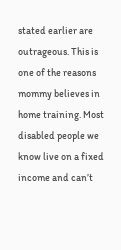stated earlier are outrageous. This is one of the reasons mommy believes in home training. Most disabled people we know live on a fixed income and can’t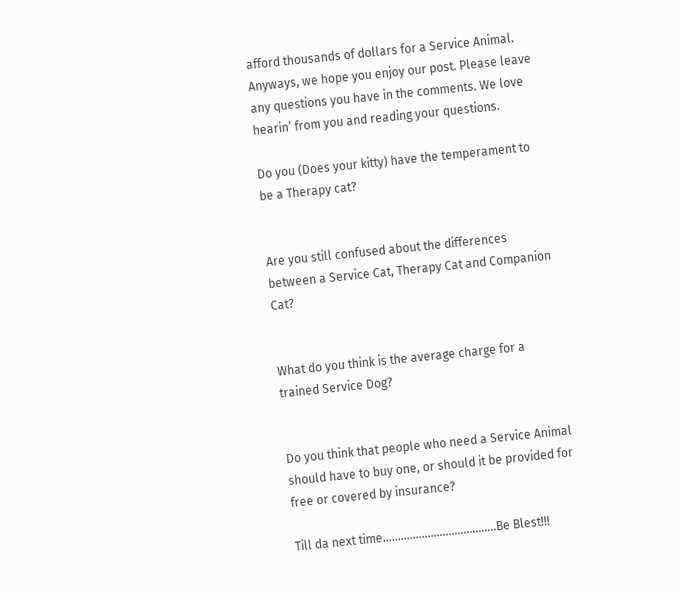afford thousands of dollars for a Service Animal. Anyways, we hope you enjoy our post. Please leave any questions you have in the comments. We love hearin’ from you and reading your questions.

Do you (Does your kitty) have the temperament to be a Therapy cat?


Are you still confused about the differences between a Service Cat, Therapy Cat and Companion Cat?


What do you think is the average charge for a trained Service Dog?


Do you think that people who need a Service Animal should have to buy one, or should it be provided for free or covered by insurance?

Till da next time………………………………..Be Blest!!!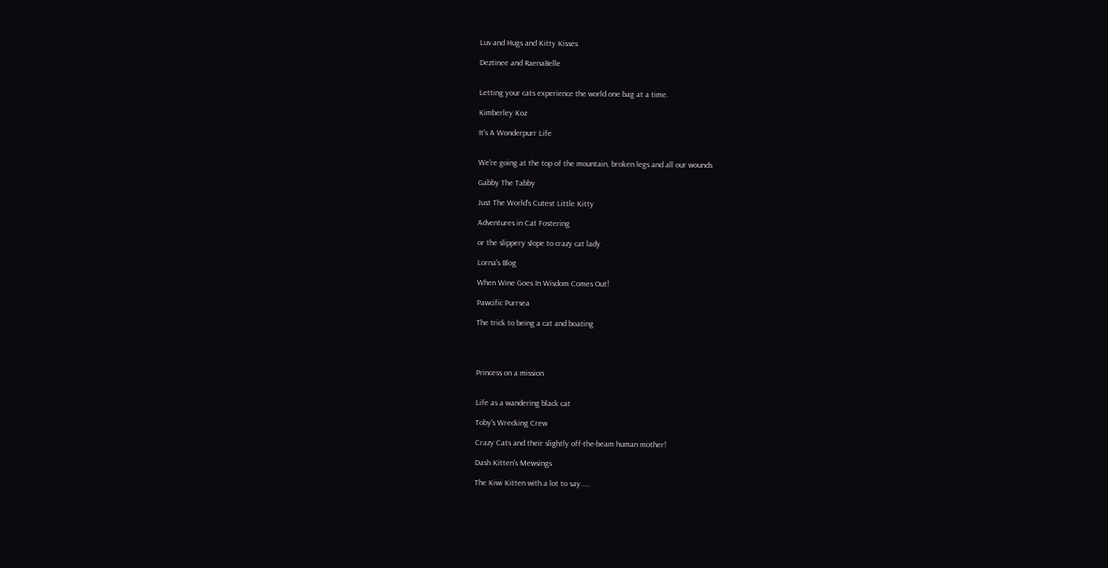Luv and Hugs and Kitty Kisses

Deztinee and RaenaBelle


Letting your cats experience the world one bag at a time.

Kimberley Koz

It's A Wonderpurr Life


We're going at the top of the mountain, broken legs and all our wounds

Gabby The Tabby

Just The World's Cutest Little Kitty

Adventures in Cat Fostering

or the slippery slope to crazy cat lady

Lorna's Blog

When Wine Goes In Wisdom Comes Out!

Pawcific Purrsea

The trick to being a cat and boating




Princess on a mission


Life as a wandering black cat

Toby's Wrecking Crew

Crazy Cats and their slightly off-the-beam human mother!

Dash Kitten's Mewsings

The Kiwi Kitten with a lot to say.....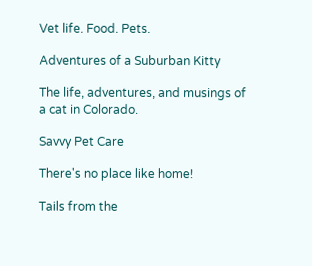Vet life. Food. Pets.

Adventures of a Suburban Kitty

The life, adventures, and musings of a cat in Colorado.

Savvy Pet Care

There's no place like home!

Tails from the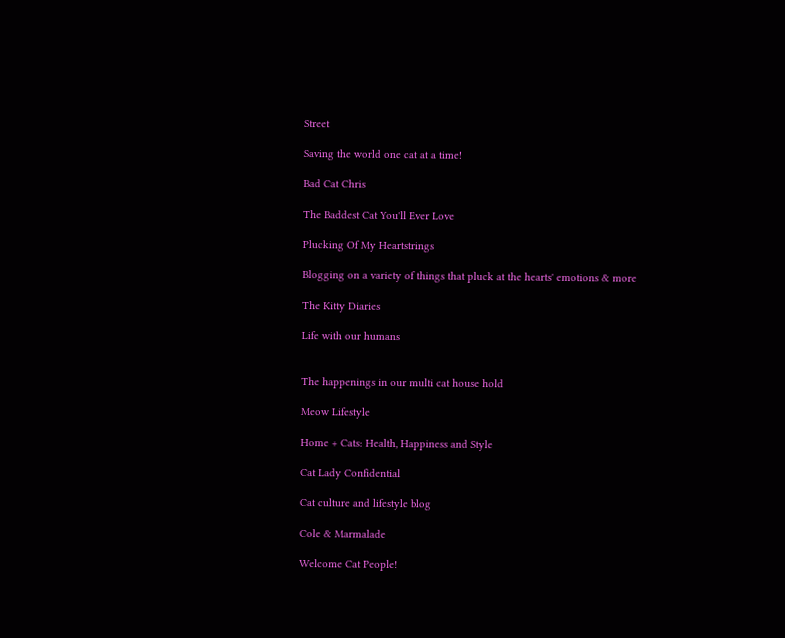Street

Saving the world one cat at a time!

Bad Cat Chris

The Baddest Cat You'll Ever Love

Plucking Of My Heartstrings

Blogging on a variety of things that pluck at the hearts' emotions & more

The Kitty Diaries

Life with our humans


The happenings in our multi cat house hold

Meow Lifestyle

Home + Cats: Health, Happiness and Style

Cat Lady Confidential

Cat culture and lifestyle blog

Cole & Marmalade

Welcome Cat People!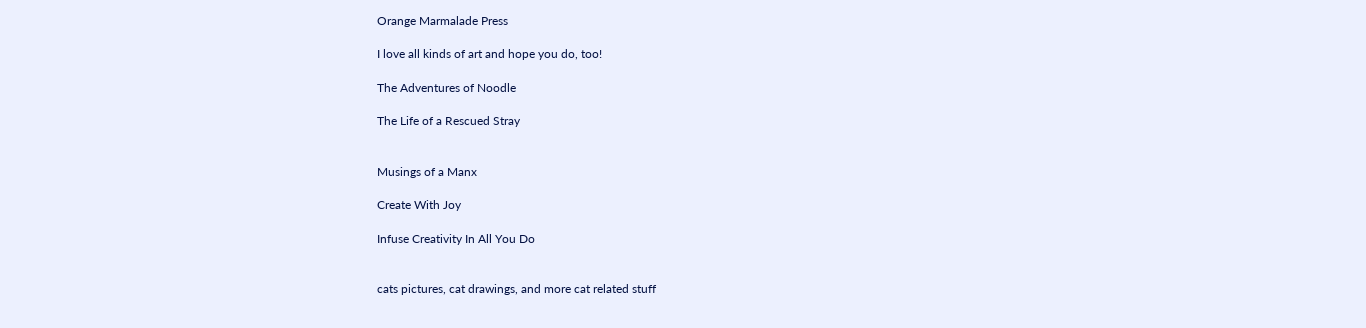Orange Marmalade Press

I love all kinds of art and hope you do, too!

The Adventures of Noodle

The Life of a Rescued Stray


Musings of a Manx

Create With Joy

Infuse Creativity In All You Do


cats pictures, cat drawings, and more cat related stuff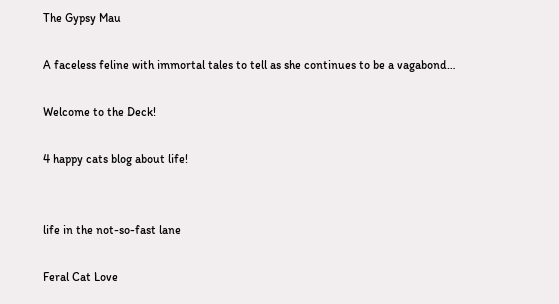The Gypsy Mau

A faceless feline with immortal tales to tell as she continues to be a vagabond…

Welcome to the Deck!

4 happy cats blog about life!


life in the not-so-fast lane

Feral Cat Love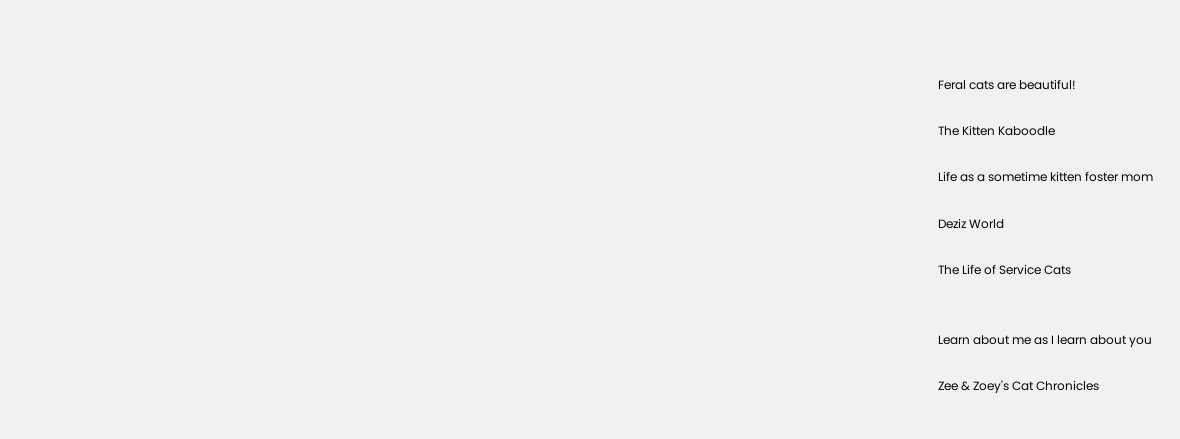Feral cats are beautiful!

The Kitten Kaboodle

Life as a sometime kitten foster mom

Deziz World

The Life of Service Cats


Learn about me as I learn about you

Zee & Zoey's Cat Chronicles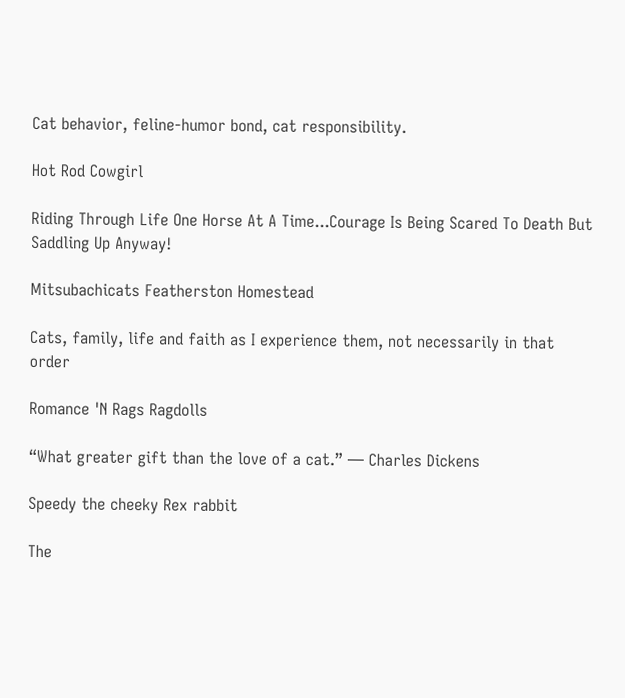Cat behavior, feline-humor bond, cat responsibility.

Hot Rod Cowgirl

Riding Through Life One Horse At A Time...Courage Is Being Scared To Death But Saddling Up Anyway!

Mitsubachicats Featherston Homestead

Cats, family, life and faith as I experience them, not necessarily in that order

Romance 'N Rags Ragdolls

“What greater gift than the love of a cat.” ― Charles Dickens

Speedy the cheeky Rex rabbit

The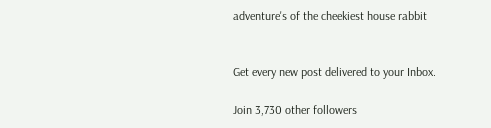adventure's of the cheekiest house rabbit


Get every new post delivered to your Inbox.

Join 3,730 other followers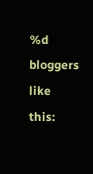%d bloggers like this: